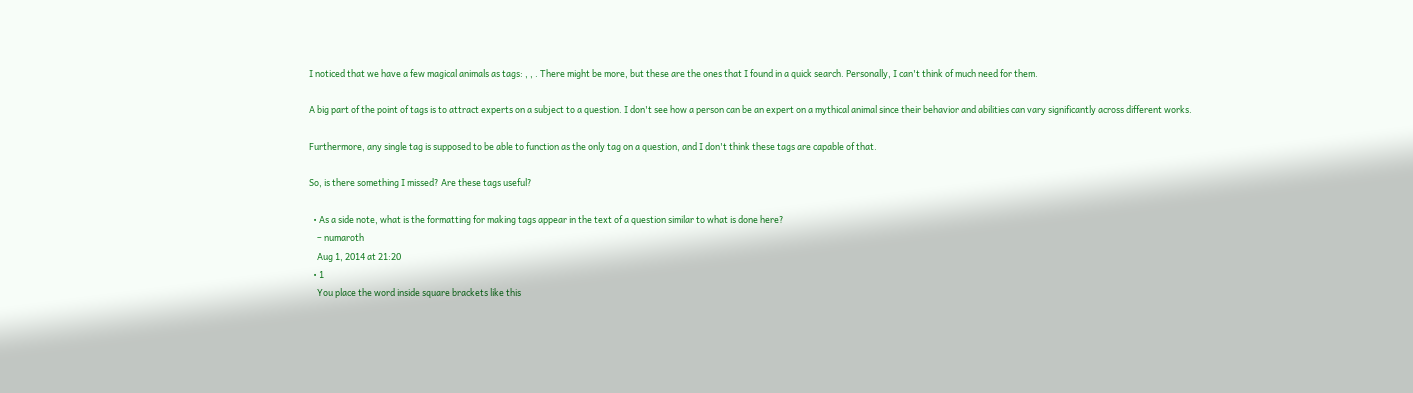I noticed that we have a few magical animals as tags: , , . There might be more, but these are the ones that I found in a quick search. Personally, I can't think of much need for them.

A big part of the point of tags is to attract experts on a subject to a question. I don't see how a person can be an expert on a mythical animal since their behavior and abilities can vary significantly across different works.

Furthermore, any single tag is supposed to be able to function as the only tag on a question, and I don't think these tags are capable of that.

So, is there something I missed? Are these tags useful?

  • As a side note, what is the formatting for making tags appear in the text of a question similar to what is done here?
    – numaroth
    Aug 1, 2014 at 21:20
  • 1
    You place the word inside square brackets like this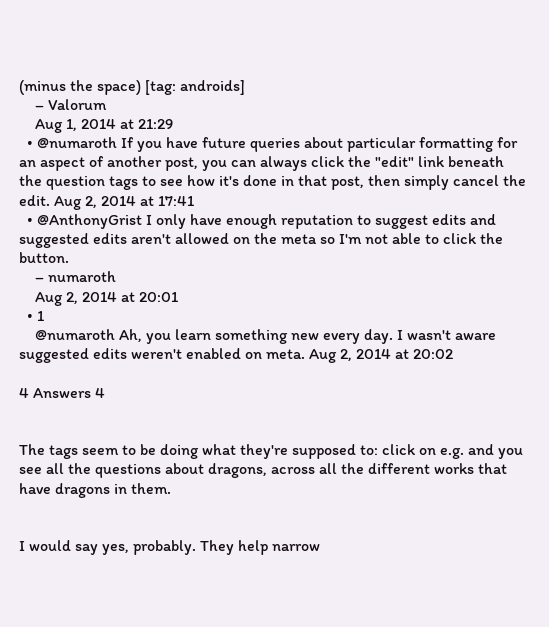(minus the space) [tag: androids]
    – Valorum
    Aug 1, 2014 at 21:29
  • @numaroth If you have future queries about particular formatting for an aspect of another post, you can always click the "edit" link beneath the question tags to see how it's done in that post, then simply cancel the edit. Aug 2, 2014 at 17:41
  • @AnthonyGrist I only have enough reputation to suggest edits and suggested edits aren't allowed on the meta so I'm not able to click the button.
    – numaroth
    Aug 2, 2014 at 20:01
  • 1
    @numaroth Ah, you learn something new every day. I wasn't aware suggested edits weren't enabled on meta. Aug 2, 2014 at 20:02

4 Answers 4


The tags seem to be doing what they're supposed to: click on e.g. and you see all the questions about dragons, across all the different works that have dragons in them.


I would say yes, probably. They help narrow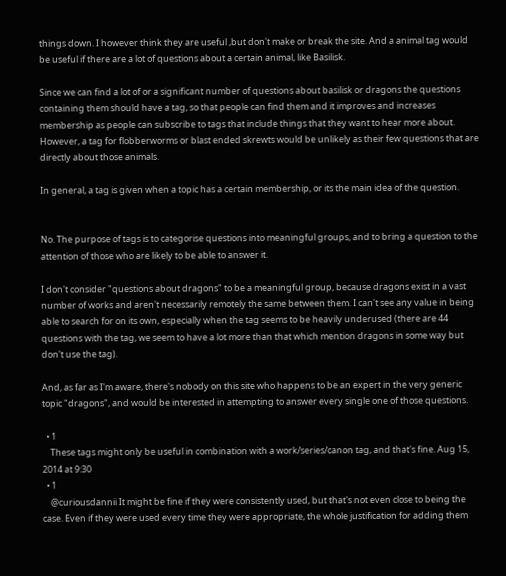things down. I however think they are useful ,but don't make or break the site. And a animal tag would be useful if there are a lot of questions about a certain animal, like Basilisk.

Since we can find a lot of or a significant number of questions about basilisk or dragons the questions containing them should have a tag, so that people can find them and it improves and increases membership as people can subscribe to tags that include things that they want to hear more about. However, a tag for flobberworms or blast ended skrewts would be unlikely as their few questions that are directly about those animals.

In general, a tag is given when a topic has a certain membership, or its the main idea of the question.


No. The purpose of tags is to categorise questions into meaningful groups, and to bring a question to the attention of those who are likely to be able to answer it.

I don't consider "questions about dragons" to be a meaningful group, because dragons exist in a vast number of works and aren't necessarily remotely the same between them. I can't see any value in being able to search for on its own, especially when the tag seems to be heavily underused (there are 44 questions with the tag, we seem to have a lot more than that which mention dragons in some way but don't use the tag).

And, as far as I'm aware, there's nobody on this site who happens to be an expert in the very generic topic "dragons", and would be interested in attempting to answer every single one of those questions.

  • 1
    These tags might only be useful in combination with a work/series/canon tag, and that's fine. Aug 15, 2014 at 9:30
  • 1
    @curiousdannii It might be fine if they were consistently used, but that's not even close to being the case. Even if they were used every time they were appropriate, the whole justification for adding them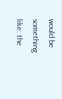would be something like: the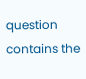question contains the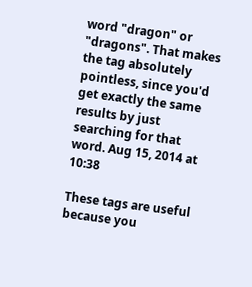word "dragon" or "dragons". That makes the tag absolutely pointless, since you'd get exactly the same results by just searching for that word. Aug 15, 2014 at 10:38

These tags are useful because you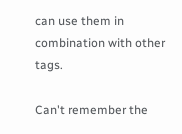can use them in combination with other tags.

Can't remember the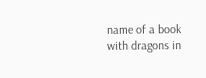name of a book with dragons in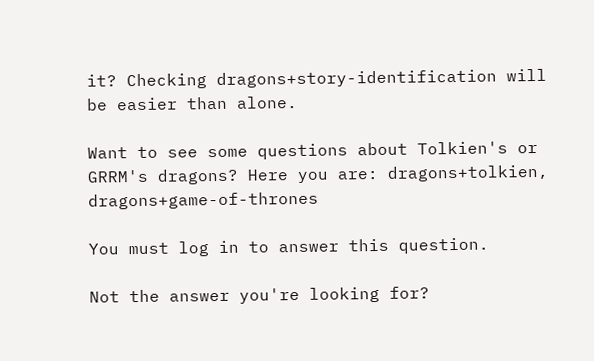it? Checking dragons+story-identification will be easier than alone.

Want to see some questions about Tolkien's or GRRM's dragons? Here you are: dragons+tolkien, dragons+game-of-thrones

You must log in to answer this question.

Not the answer you're looking for?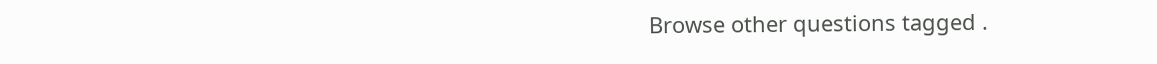Browse other questions tagged .